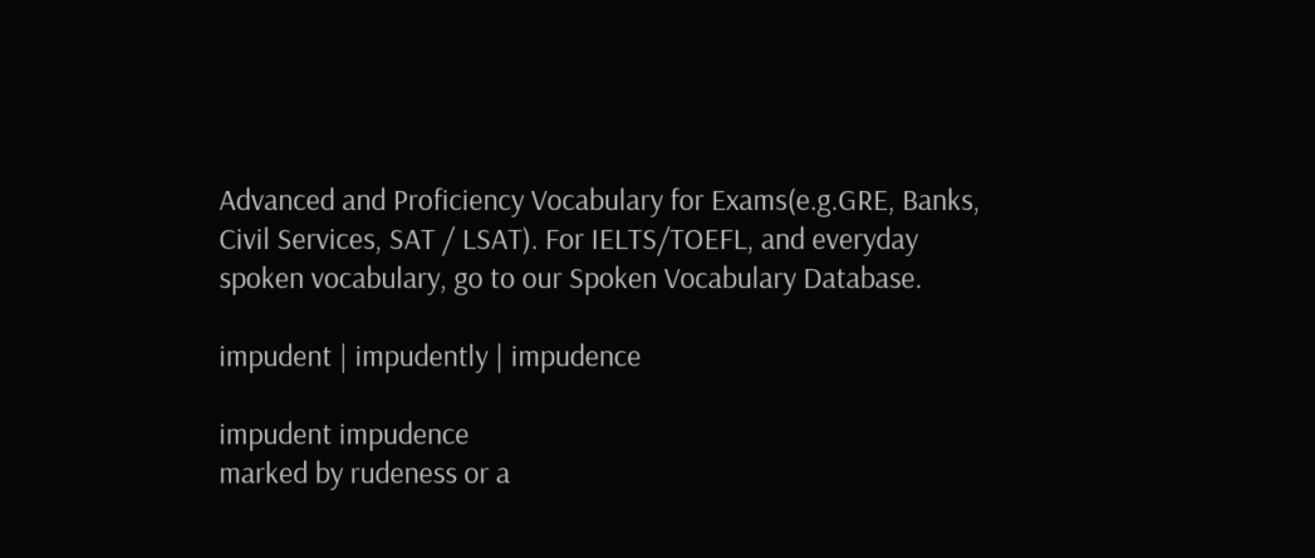Advanced and Proficiency Vocabulary for Exams(e.g.GRE, Banks, Civil Services, SAT / LSAT). For IELTS/TOEFL, and everyday spoken vocabulary, go to our Spoken Vocabulary Database.

impudent | impudently | impudence

impudent impudence
marked by rudeness or a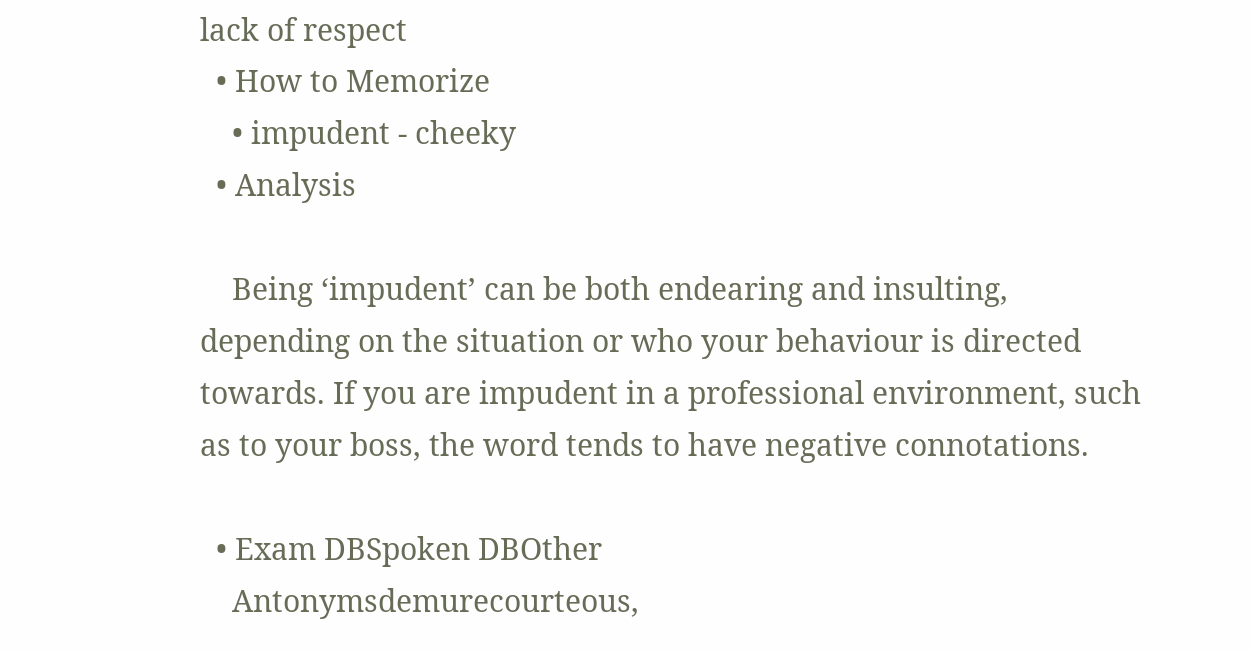lack of respect
  • How to Memorize
    • impudent - cheeky
  • Analysis

    Being ‘impudent’ can be both endearing and insulting, depending on the situation or who your behaviour is directed towards. If you are impudent in a professional environment, such as to your boss, the word tends to have negative connotations.

  • Exam DBSpoken DBOther
    Antonymsdemurecourteous,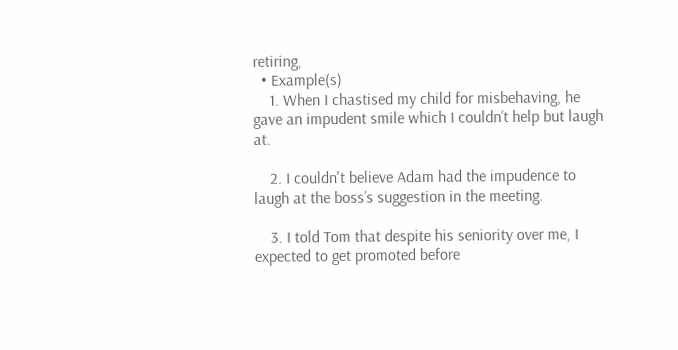retiring,
  • Example(s)
    1. When I chastised my child for misbehaving, he gave an impudent smile which I couldn’t help but laugh at.

    2. I couldn't believe Adam had the impudence to laugh at the boss’s suggestion in the meeting.

    3. I told Tom that despite his seniority over me, I expected to get promoted before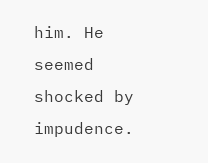him. He seemed shocked by impudence.